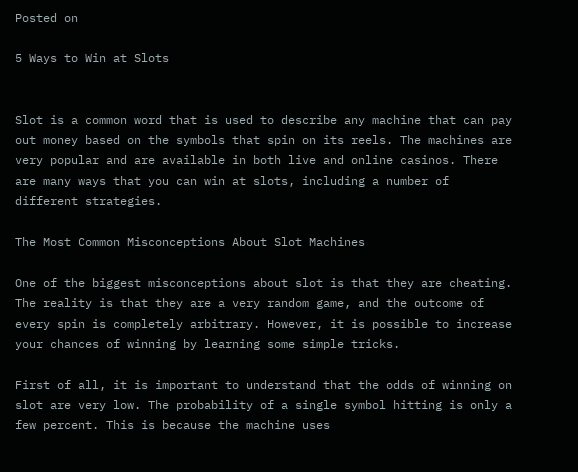Posted on

5 Ways to Win at Slots


Slot is a common word that is used to describe any machine that can pay out money based on the symbols that spin on its reels. The machines are very popular and are available in both live and online casinos. There are many ways that you can win at slots, including a number of different strategies.

The Most Common Misconceptions About Slot Machines

One of the biggest misconceptions about slot is that they are cheating. The reality is that they are a very random game, and the outcome of every spin is completely arbitrary. However, it is possible to increase your chances of winning by learning some simple tricks.

First of all, it is important to understand that the odds of winning on slot are very low. The probability of a single symbol hitting is only a few percent. This is because the machine uses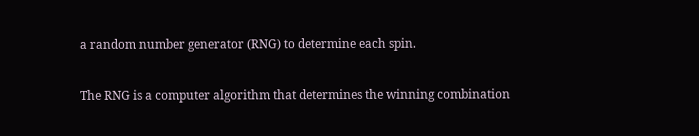a random number generator (RNG) to determine each spin.

The RNG is a computer algorithm that determines the winning combination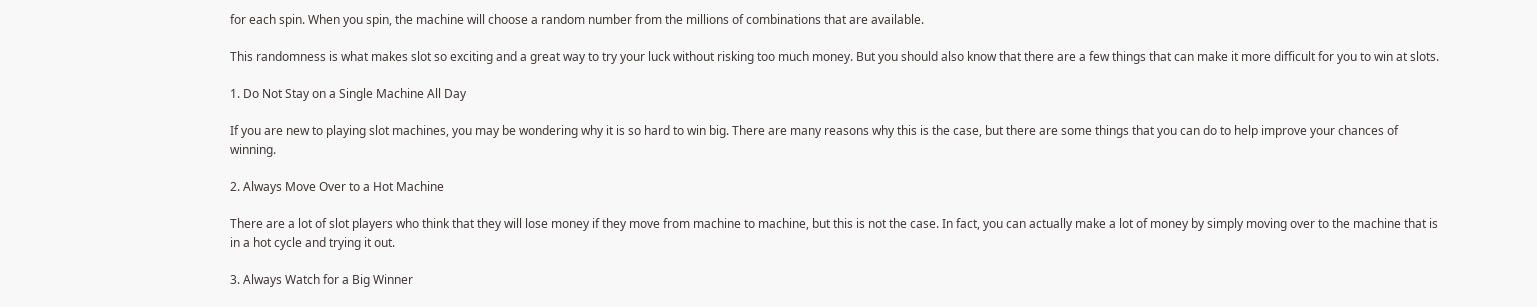for each spin. When you spin, the machine will choose a random number from the millions of combinations that are available.

This randomness is what makes slot so exciting and a great way to try your luck without risking too much money. But you should also know that there are a few things that can make it more difficult for you to win at slots.

1. Do Not Stay on a Single Machine All Day

If you are new to playing slot machines, you may be wondering why it is so hard to win big. There are many reasons why this is the case, but there are some things that you can do to help improve your chances of winning.

2. Always Move Over to a Hot Machine

There are a lot of slot players who think that they will lose money if they move from machine to machine, but this is not the case. In fact, you can actually make a lot of money by simply moving over to the machine that is in a hot cycle and trying it out.

3. Always Watch for a Big Winner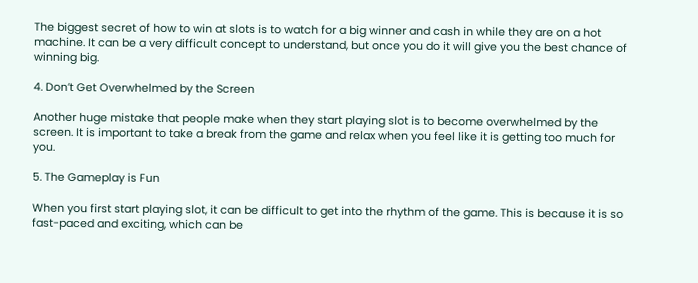The biggest secret of how to win at slots is to watch for a big winner and cash in while they are on a hot machine. It can be a very difficult concept to understand, but once you do it will give you the best chance of winning big.

4. Don’t Get Overwhelmed by the Screen

Another huge mistake that people make when they start playing slot is to become overwhelmed by the screen. It is important to take a break from the game and relax when you feel like it is getting too much for you.

5. The Gameplay is Fun

When you first start playing slot, it can be difficult to get into the rhythm of the game. This is because it is so fast-paced and exciting, which can be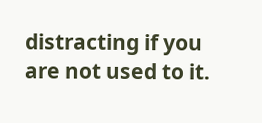distracting if you are not used to it.